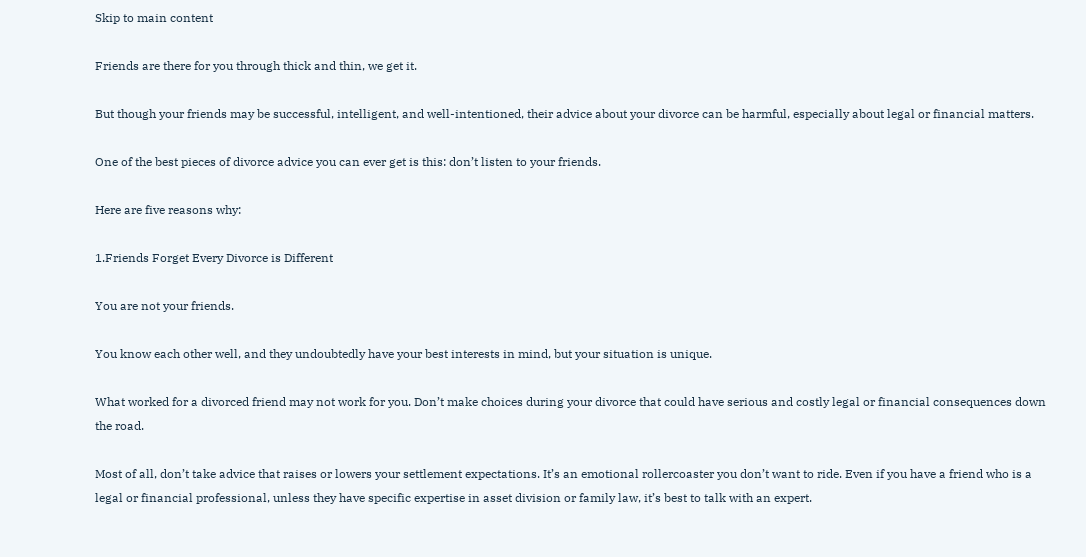Skip to main content

Friends are there for you through thick and thin, we get it.

But though your friends may be successful, intelligent, and well-intentioned, their advice about your divorce can be harmful, especially about legal or financial matters.

One of the best pieces of divorce advice you can ever get is this: don’t listen to your friends.

Here are five reasons why:

1.Friends Forget Every Divorce is Different

You are not your friends.

You know each other well, and they undoubtedly have your best interests in mind, but your situation is unique.

What worked for a divorced friend may not work for you. Don’t make choices during your divorce that could have serious and costly legal or financial consequences down the road.

Most of all, don’t take advice that raises or lowers your settlement expectations. It’s an emotional rollercoaster you don’t want to ride. Even if you have a friend who is a legal or financial professional, unless they have specific expertise in asset division or family law, it’s best to talk with an expert.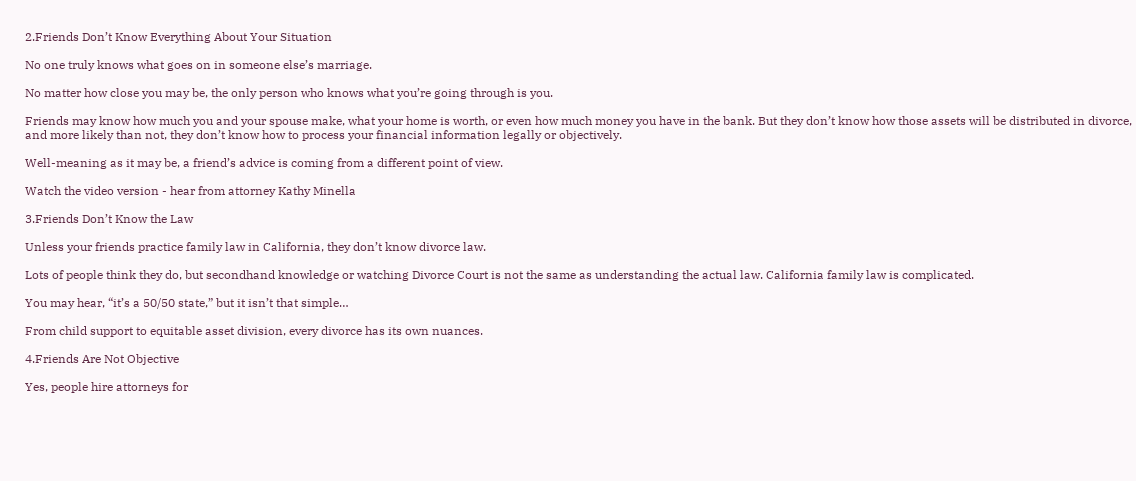2.Friends Don’t Know Everything About Your Situation

No one truly knows what goes on in someone else’s marriage.

No matter how close you may be, the only person who knows what you’re going through is you.

Friends may know how much you and your spouse make, what your home is worth, or even how much money you have in the bank. But they don’t know how those assets will be distributed in divorce, and more likely than not, they don’t know how to process your financial information legally or objectively.

Well-meaning as it may be, a friend’s advice is coming from a different point of view.

Watch the video version - hear from attorney Kathy Minella

3.Friends Don’t Know the Law

Unless your friends practice family law in California, they don’t know divorce law.

Lots of people think they do, but secondhand knowledge or watching Divorce Court is not the same as understanding the actual law. California family law is complicated.

You may hear, “it’s a 50/50 state,” but it isn’t that simple…

From child support to equitable asset division, every divorce has its own nuances.

4.Friends Are Not Objective

Yes, people hire attorneys for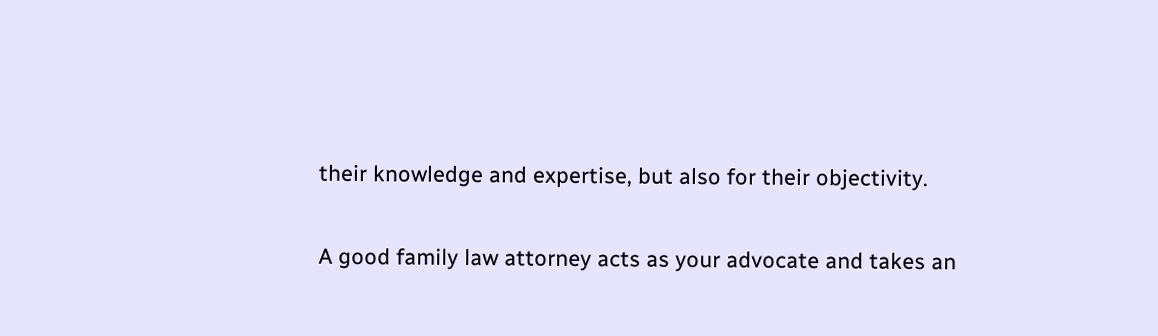their knowledge and expertise, but also for their objectivity.

A good family law attorney acts as your advocate and takes an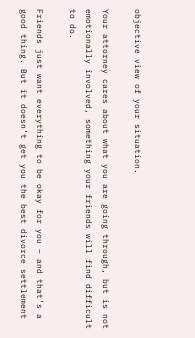objective view of your situation.

Your attorney cares about what you are going through, but is not emotionally involved, something your friends will find difficult to do.

Friends just want everything to be okay for you – and that’s a good thing. But it doesn’t get you the best divorce settlement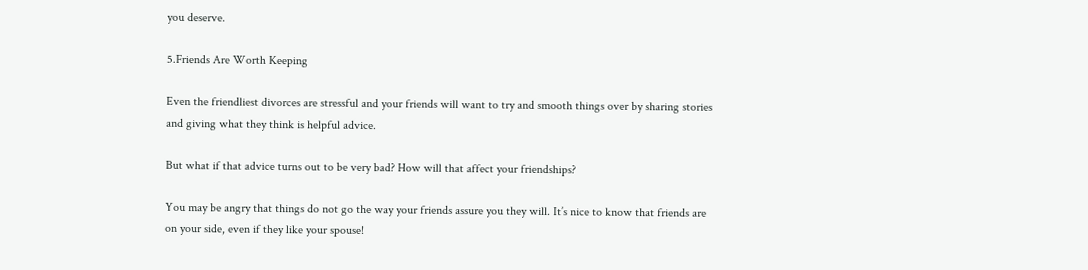you deserve.

5.Friends Are Worth Keeping

Even the friendliest divorces are stressful and your friends will want to try and smooth things over by sharing stories and giving what they think is helpful advice.

But what if that advice turns out to be very bad? How will that affect your friendships?

You may be angry that things do not go the way your friends assure you they will. It’s nice to know that friends are on your side, even if they like your spouse!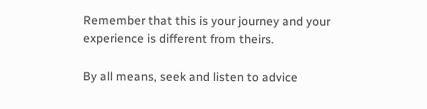Remember that this is your journey and your experience is different from theirs.

By all means, seek and listen to advice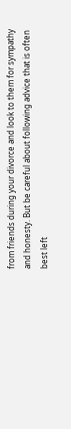from friends during your divorce and look to them for sympathy and honesty. But be careful about following advice that is often best left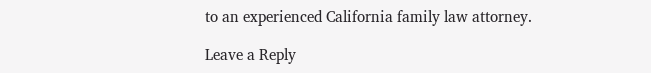to an experienced California family law attorney.

Leave a Reply